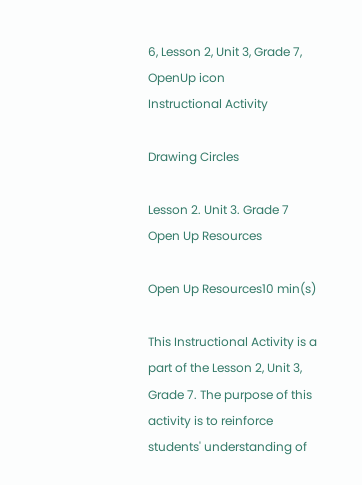6, Lesson 2, Unit 3, Grade 7, OpenUp icon
Instructional Activity

Drawing Circles

Lesson 2. Unit 3. Grade 7 Open Up Resources

Open Up Resources10 min(s)

This Instructional Activity is a part of the Lesson 2, Unit 3, Grade 7. The purpose of this activity is to reinforce students' understanding of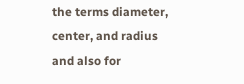the terms diameter, center, and radius and also for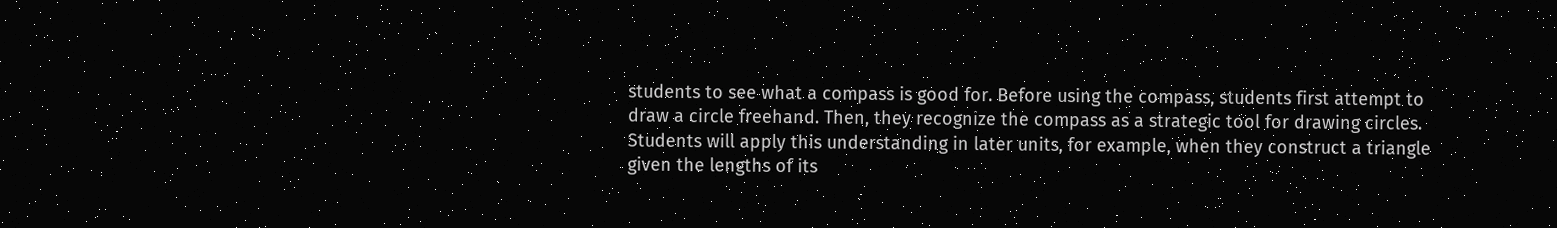students to see what a compass is good for. Before using the compass, students first attempt to draw a circle freehand. Then, they recognize the compass as a strategic tool for drawing circles. Students will apply this understanding in later units, for example, when they construct a triangle given the lengths of its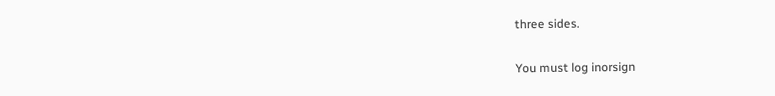three sides.

You must log inorsign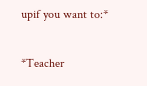upif you want to:*

*Teacher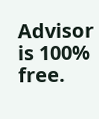Advisor is 100% free.